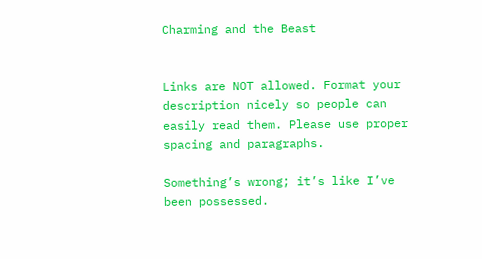Charming and the Beast


Links are NOT allowed. Format your description nicely so people can easily read them. Please use proper spacing and paragraphs.

Something’s wrong; it’s like I’ve been possessed.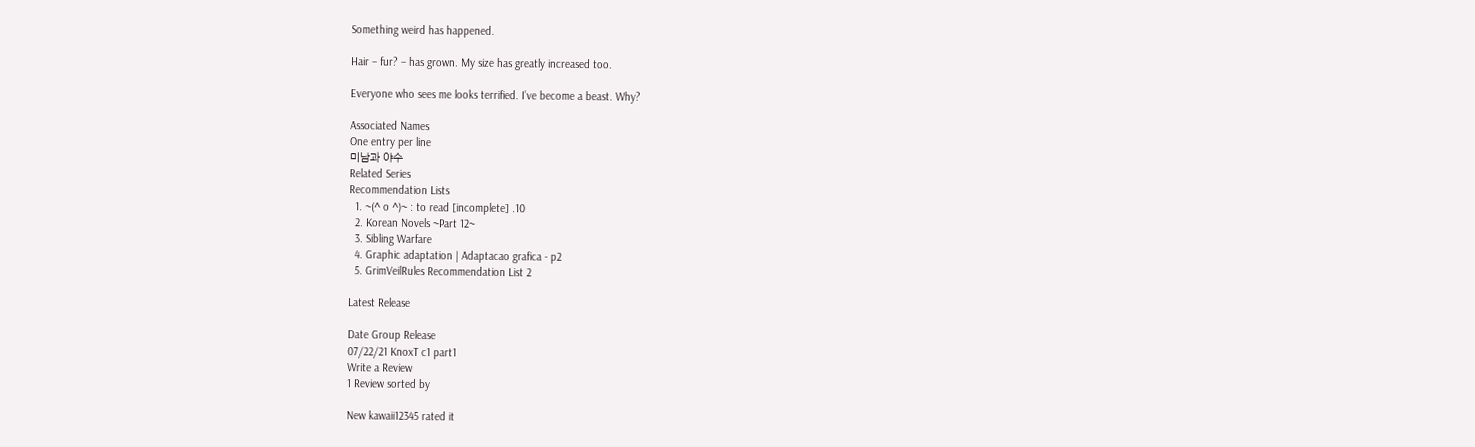Something weird has happened.

Hair – fur? – has grown. My size has greatly increased too.

Everyone who sees me looks terrified. I’ve become a beast. Why?

Associated Names
One entry per line
미남과 야수
Related Series
Recommendation Lists
  1. ~(^ o ^)~ : to read [incomplete] .10
  2. Korean Novels ~Part 12~
  3. Sibling Warfare
  4. Graphic adaptation | Adaptacao grafica - p2
  5. GrimVeilRules Recommendation List 2

Latest Release

Date Group Release
07/22/21 KnoxT c1 part1
Write a Review
1 Review sorted by

New kawaii12345 rated it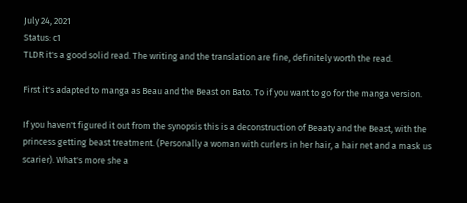July 24, 2021
Status: c1
TLDR it's a good solid read. The writing and the translation are fine, definitely worth the read.

First it's adapted to manga as Beau and the Beast on Bato. To if you want to go for the manga version.

If you haven't figured it out from the synopsis this is a deconstruction of Beaaty and the Beast, with the princess getting beast treatment. (Personally a woman with curlers in her hair, a hair net and a mask us scarier). What's more she a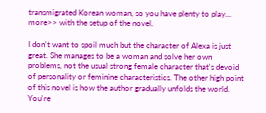transmigrated Korean woman, so you have plenty to play... more>> with the setup of the novel.

I don't want to spoil much but the character of Alexa is just great. She manages to be a woman and solve her own problems, not the usual strong female character that's devoid of personality or feminine characteristics. The other high point of this novel is how the author gradually unfolds the world. You're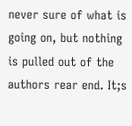never sure of what is going on, but nothing is pulled out of the authors rear end. It;s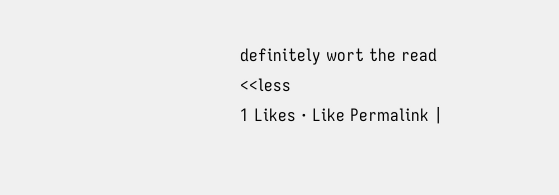definitely wort the read <<less
1 Likes · Like Permalink |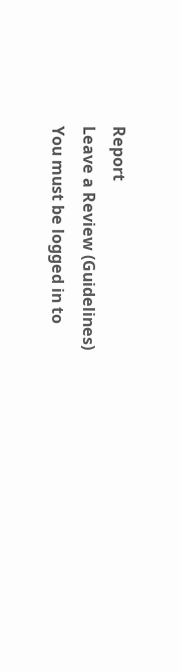Report
Leave a Review (Guidelines)
You must be logged in to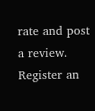rate and post a review. Register an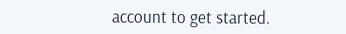account to get started.